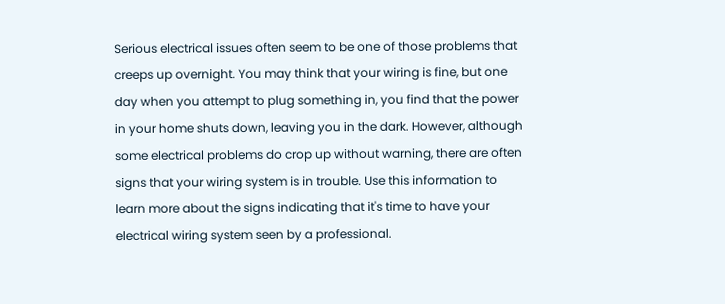Serious electrical issues often seem to be one of those problems that creeps up overnight. You may think that your wiring is fine, but one day when you attempt to plug something in, you find that the power in your home shuts down, leaving you in the dark. However, although some electrical problems do crop up without warning, there are often signs that your wiring system is in trouble. Use this information to learn more about the signs indicating that it's time to have your electrical wiring system seen by a professional.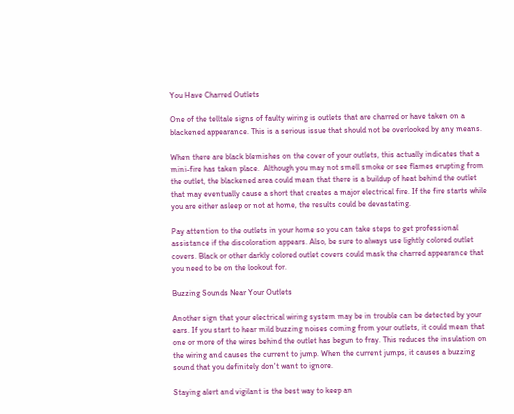You Have Charred Outlets

One of the telltale signs of faulty wiring is outlets that are charred or have taken on a blackened appearance. This is a serious issue that should not be overlooked by any means.

When there are black blemishes on the cover of your outlets, this actually indicates that a mini-fire has taken place.  Although you may not smell smoke or see flames erupting from the outlet, the blackened area could mean that there is a buildup of heat behind the outlet that may eventually cause a short that creates a major electrical fire. If the fire starts while you are either asleep or not at home, the results could be devastating.

Pay attention to the outlets in your home so you can take steps to get professional assistance if the discoloration appears. Also, be sure to always use lightly colored outlet covers. Black or other darkly colored outlet covers could mask the charred appearance that you need to be on the lookout for.

Buzzing Sounds Near Your Outlets

Another sign that your electrical wiring system may be in trouble can be detected by your ears. If you start to hear mild buzzing noises coming from your outlets, it could mean that one or more of the wires behind the outlet has begun to fray. This reduces the insulation on the wiring and causes the current to jump. When the current jumps, it causes a buzzing sound that you definitely don't want to ignore.

Staying alert and vigilant is the best way to keep an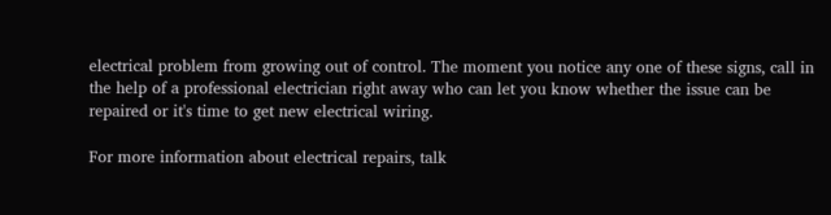electrical problem from growing out of control. The moment you notice any one of these signs, call in the help of a professional electrician right away who can let you know whether the issue can be repaired or it's time to get new electrical wiring.

For more information about electrical repairs, talk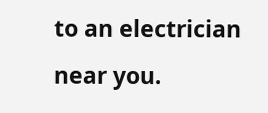to an electrician near you.